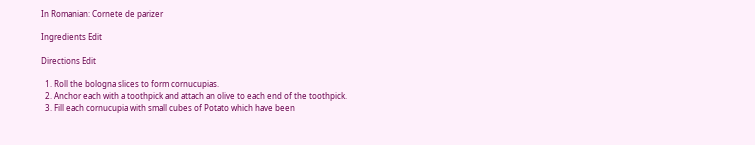In Romanian: Cornete de parizer

Ingredients Edit

Directions Edit

  1. Roll the bologna slices to form cornucupias.
  2. Anchor each with a toothpick and attach an olive to each end of the toothpick.
  3. Fill each cornucupia with small cubes of Potato which have been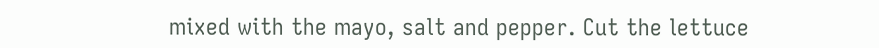mixed with the mayo, salt and pepper. Cut the lettuce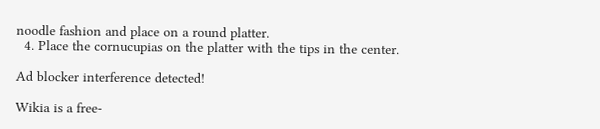noodle fashion and place on a round platter.
  4. Place the cornucupias on the platter with the tips in the center.

Ad blocker interference detected!

Wikia is a free-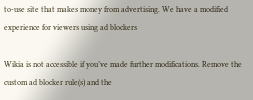to-use site that makes money from advertising. We have a modified experience for viewers using ad blockers

Wikia is not accessible if you’ve made further modifications. Remove the custom ad blocker rule(s) and the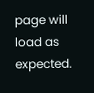page will load as expected.